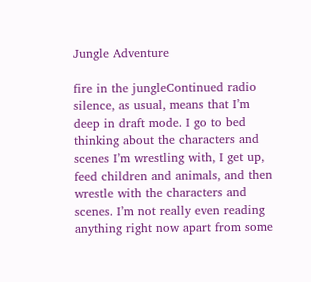Jungle Adventure

fire in the jungleContinued radio silence, as usual, means that I’m deep in draft mode. I go to bed thinking about the characters and scenes I’m wrestling with, I get up, feed children and animals, and then wrestle with the characters and scenes. I’m not really even reading anything right now apart from some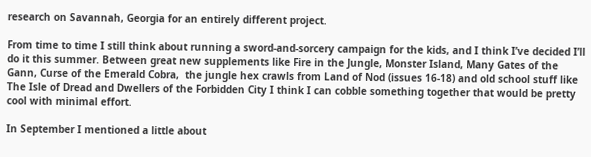research on Savannah, Georgia for an entirely different project.

From time to time I still think about running a sword-and-sorcery campaign for the kids, and I think I’ve decided I’ll do it this summer. Between great new supplements like Fire in the Jungle, Monster Island, Many Gates of the Gann, Curse of the Emerald Cobra,  the jungle hex crawls from Land of Nod (issues 16-18) and old school stuff like The Isle of Dread and Dwellers of the Forbidden City I think I can cobble something together that would be pretty cool with minimal effort.

In September I mentioned a little about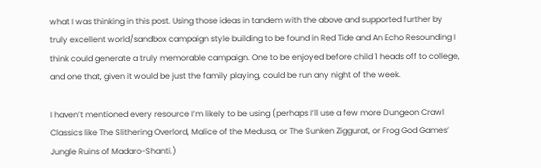what I was thinking in this post. Using those ideas in tandem with the above and supported further by truly excellent world/sandbox campaign style building to be found in Red Tide and An Echo Resounding I think could generate a truly memorable campaign. One to be enjoyed before child 1 heads off to college, and one that, given it would be just the family playing, could be run any night of the week.

I haven’t mentioned every resource I’m likely to be using (perhaps I’ll use a few more Dungeon Crawl Classics like The Slithering Overlord, Malice of the Medusa, or The Sunken Ziggurat, or Frog God Games’ Jungle Ruins of Madaro-Shanti.)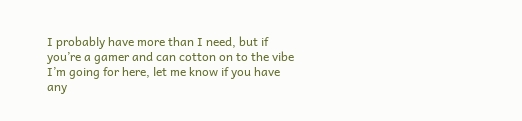I probably have more than I need, but if you’re a gamer and can cotton on to the vibe I’m going for here, let me know if you have any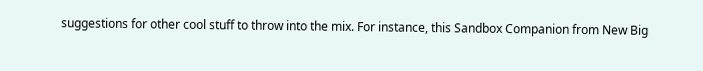suggestions for other cool stuff to throw into the mix. For instance, this Sandbox Companion from New Big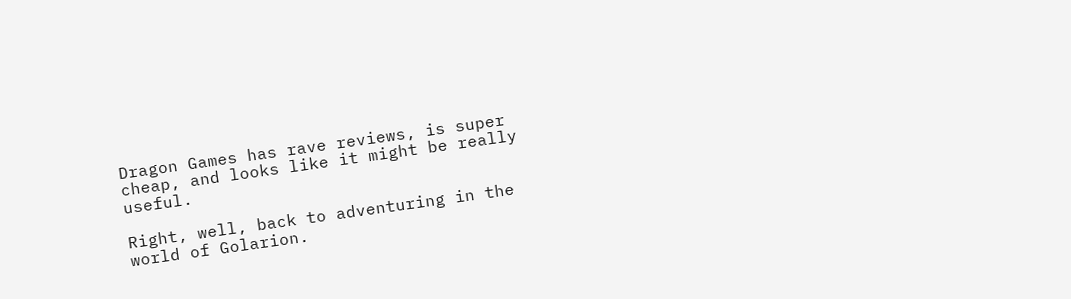Dragon Games has rave reviews, is super cheap, and looks like it might be really useful.

Right, well, back to adventuring in the world of Golarion.